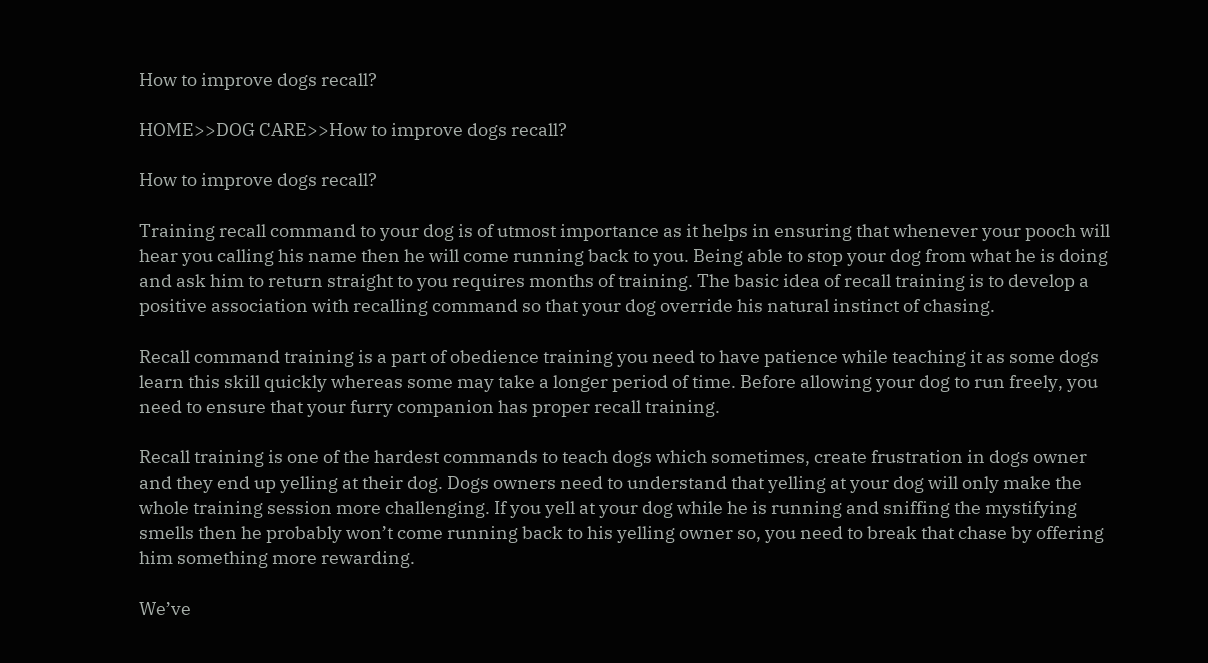How to improve dogs recall?

HOME>>DOG CARE>>How to improve dogs recall?

How to improve dogs recall?

Training recall command to your dog is of utmost importance as it helps in ensuring that whenever your pooch will hear you calling his name then he will come running back to you. Being able to stop your dog from what he is doing and ask him to return straight to you requires months of training. The basic idea of recall training is to develop a positive association with recalling command so that your dog override his natural instinct of chasing.

Recall command training is a part of obedience training you need to have patience while teaching it as some dogs learn this skill quickly whereas some may take a longer period of time. Before allowing your dog to run freely, you need to ensure that your furry companion has proper recall training.

Recall training is one of the hardest commands to teach dogs which sometimes, create frustration in dogs owner and they end up yelling at their dog. Dogs owners need to understand that yelling at your dog will only make the whole training session more challenging. If you yell at your dog while he is running and sniffing the mystifying smells then he probably won’t come running back to his yelling owner so, you need to break that chase by offering him something more rewarding.

We’ve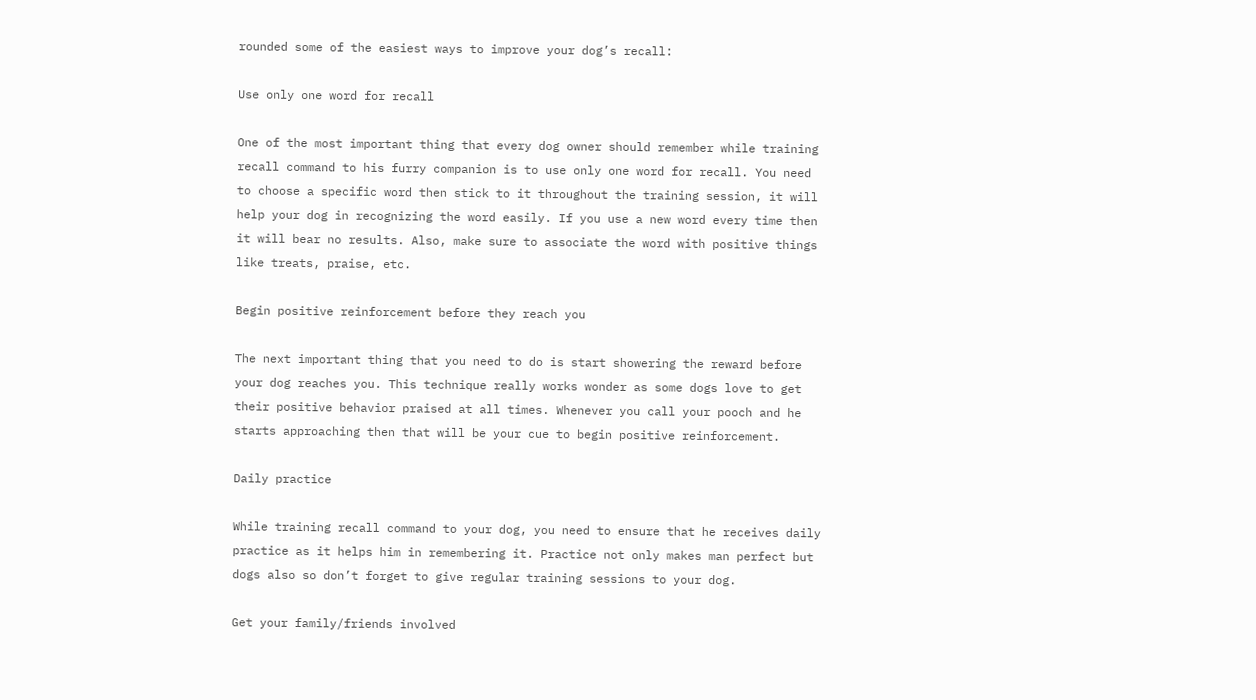rounded some of the easiest ways to improve your dog’s recall:

Use only one word for recall

One of the most important thing that every dog owner should remember while training recall command to his furry companion is to use only one word for recall. You need to choose a specific word then stick to it throughout the training session, it will help your dog in recognizing the word easily. If you use a new word every time then it will bear no results. Also, make sure to associate the word with positive things like treats, praise, etc.

Begin positive reinforcement before they reach you

The next important thing that you need to do is start showering the reward before your dog reaches you. This technique really works wonder as some dogs love to get their positive behavior praised at all times. Whenever you call your pooch and he starts approaching then that will be your cue to begin positive reinforcement.

Daily practice

While training recall command to your dog, you need to ensure that he receives daily practice as it helps him in remembering it. Practice not only makes man perfect but dogs also so don’t forget to give regular training sessions to your dog.

Get your family/friends involved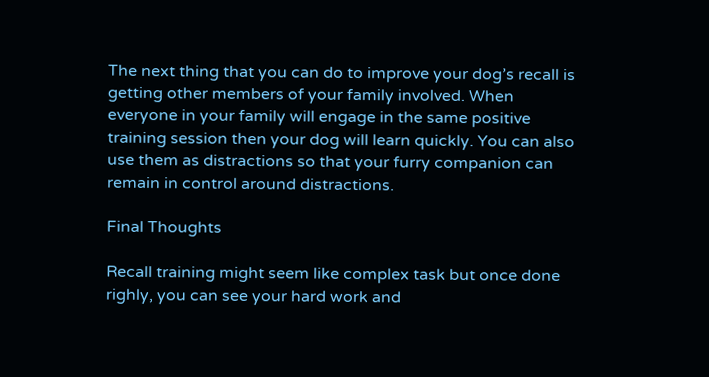The next thing that you can do to improve your dog’s recall is getting other members of your family involved. When everyone in your family will engage in the same positive training session then your dog will learn quickly. You can also use them as distractions so that your furry companion can remain in control around distractions.

Final Thoughts

Recall training might seem like complex task but once done righly, you can see your hard work and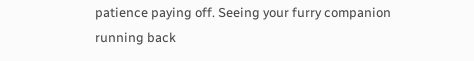patience paying off. Seeing your furry companion running back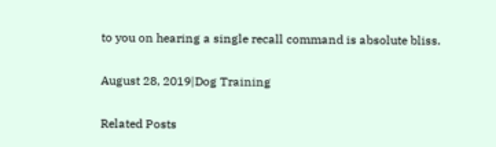to you on hearing a single recall command is absolute bliss.

August 28, 2019|Dog Training

Related Posts